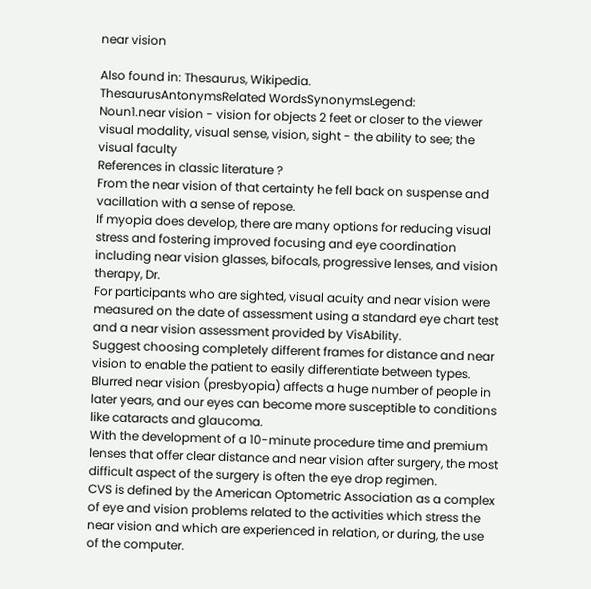near vision

Also found in: Thesaurus, Wikipedia.
ThesaurusAntonymsRelated WordsSynonymsLegend:
Noun1.near vision - vision for objects 2 feet or closer to the viewer
visual modality, visual sense, vision, sight - the ability to see; the visual faculty
References in classic literature ?
From the near vision of that certainty he fell back on suspense and vacillation with a sense of repose.
If myopia does develop, there are many options for reducing visual stress and fostering improved focusing and eye coordination including near vision glasses, bifocals, progressive lenses, and vision therapy, Dr.
For participants who are sighted, visual acuity and near vision were measured on the date of assessment using a standard eye chart test and a near vision assessment provided by VisAbility.
Suggest choosing completely different frames for distance and near vision to enable the patient to easily differentiate between types.
Blurred near vision (presbyopia) affects a huge number of people in later years, and our eyes can become more susceptible to conditions like cataracts and glaucoma.
With the development of a 10-minute procedure time and premium lenses that offer clear distance and near vision after surgery, the most difficult aspect of the surgery is often the eye drop regimen.
CVS is defined by the American Optometric Association as a complex of eye and vision problems related to the activities which stress the near vision and which are experienced in relation, or during, the use of the computer.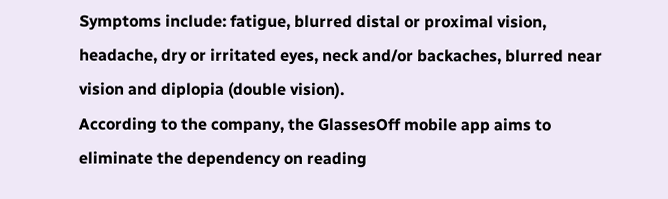Symptoms include: fatigue, blurred distal or proximal vision, headache, dry or irritated eyes, neck and/or backaches, blurred near vision and diplopia (double vision).
According to the company, the GlassesOff mobile app aims to eliminate the dependency on reading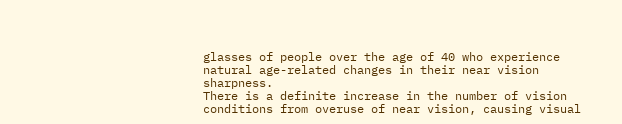glasses of people over the age of 40 who experience natural age-related changes in their near vision sharpness.
There is a definite increase in the number of vision conditions from overuse of near vision, causing visual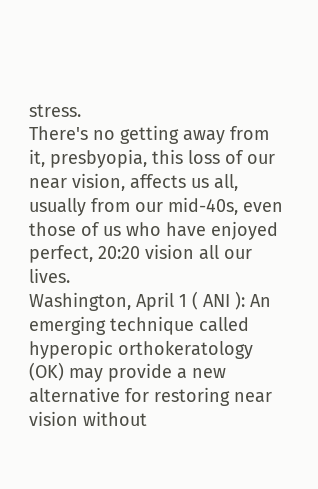stress.
There's no getting away from it, presbyopia, this loss of our near vision, affects us all, usually from our mid-40s, even those of us who have enjoyed perfect, 20:20 vision all our lives.
Washington, April 1 ( ANI ): An emerging technique called hyperopic orthokeratology (OK) may provide a new alternative for restoring near vision without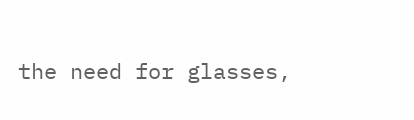the need for glasses,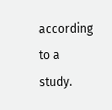according to a study.